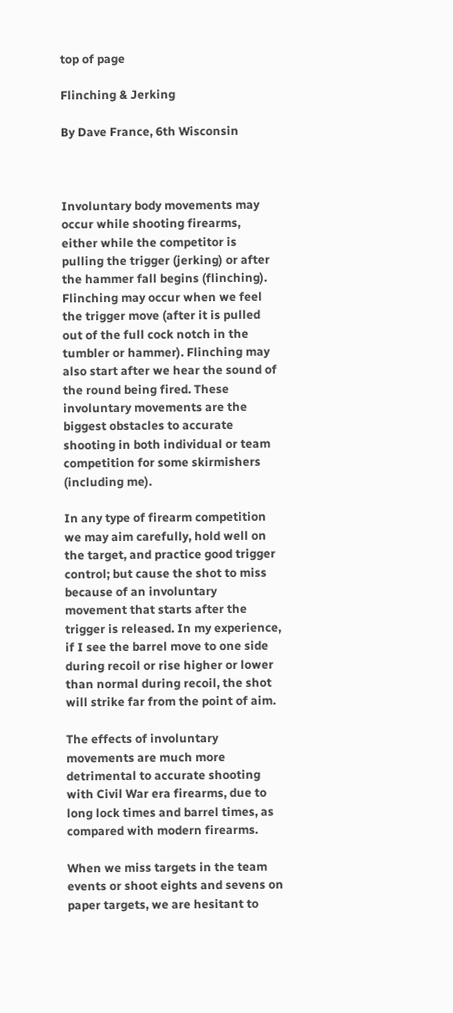top of page

Flinching & Jerking

By Dave France, 6th Wisconsin



Involuntary body movements may occur while shooting firearms, either while the competitor is pulling the trigger (jerking) or after the hammer fall begins (flinching). Flinching may occur when we feel the trigger move (after it is pulled out of the full cock notch in the tumbler or hammer). Flinching may also start after we hear the sound of the round being fired. These involuntary movements are the biggest obstacles to accurate shooting in both individual or team competition for some skirmishers (including me).

In any type of firearm competition we may aim carefully, hold well on the target, and practice good trigger control; but cause the shot to miss because of an involuntary movement that starts after the trigger is released. In my experience, if I see the barrel move to one side during recoil or rise higher or lower than normal during recoil, the shot will strike far from the point of aim.

The effects of involuntary movements are much more detrimental to accurate shooting with Civil War era firearms, due to long lock times and barrel times, as compared with modern firearms.

When we miss targets in the team events or shoot eights and sevens on paper targets, we are hesitant to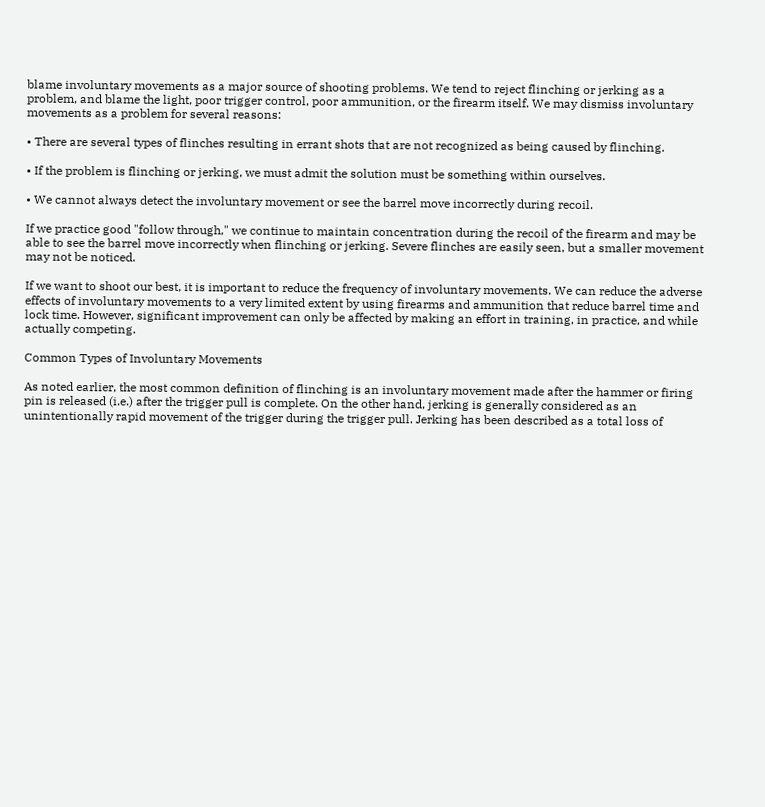blame involuntary movements as a major source of shooting problems. We tend to reject flinching or jerking as a problem, and blame the light, poor trigger control, poor ammunition, or the firearm itself. We may dismiss involuntary movements as a problem for several reasons:

• There are several types of flinches resulting in errant shots that are not recognized as being caused by flinching.

• If the problem is flinching or jerking, we must admit the solution must be something within ourselves.

• We cannot always detect the involuntary movement or see the barrel move incorrectly during recoil.

If we practice good "follow through," we continue to maintain concentration during the recoil of the firearm and may be able to see the barrel move incorrectly when flinching or jerking. Severe flinches are easily seen, but a smaller movement may not be noticed.

If we want to shoot our best, it is important to reduce the frequency of involuntary movements. We can reduce the adverse effects of involuntary movements to a very limited extent by using firearms and ammunition that reduce barrel time and lock time. However, significant improvement can only be affected by making an effort in training, in practice, and while actually competing.

Common Types of Involuntary Movements

As noted earlier, the most common definition of flinching is an involuntary movement made after the hammer or firing pin is released (i.e.) after the trigger pull is complete. On the other hand, jerking is generally considered as an unintentionally rapid movement of the trigger during the trigger pull. Jerking has been described as a total loss of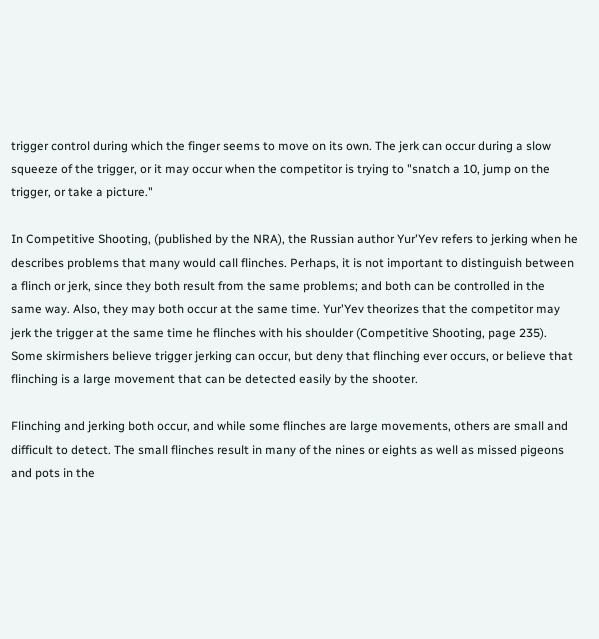trigger control during which the finger seems to move on its own. The jerk can occur during a slow squeeze of the trigger, or it may occur when the competitor is trying to "snatch a 10, jump on the trigger, or take a picture."

In Competitive Shooting, (published by the NRA), the Russian author Yur'Yev refers to jerking when he describes problems that many would call flinches. Perhaps, it is not important to distinguish between a flinch or jerk, since they both result from the same problems; and both can be controlled in the same way. Also, they may both occur at the same time. Yur'Yev theorizes that the competitor may jerk the trigger at the same time he flinches with his shoulder (Competitive Shooting, page 235). Some skirmishers believe trigger jerking can occur, but deny that flinching ever occurs, or believe that flinching is a large movement that can be detected easily by the shooter.

Flinching and jerking both occur, and while some flinches are large movements, others are small and difficult to detect. The small flinches result in many of the nines or eights as well as missed pigeons and pots in the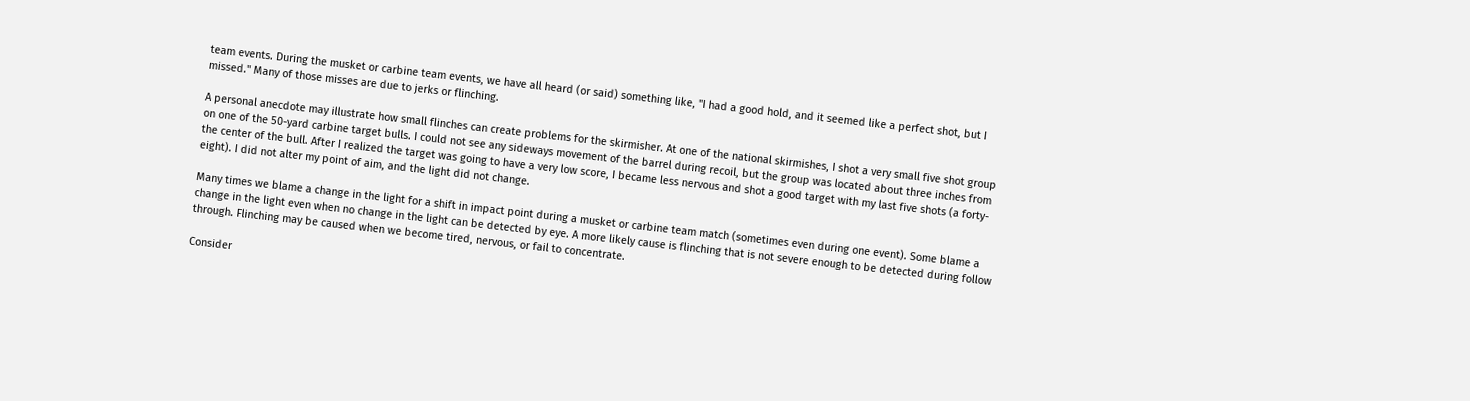team events. During the musket or carbine team events, we have all heard (or said) something like, "I had a good hold, and it seemed like a perfect shot, but I missed." Many of those misses are due to jerks or flinching.

A personal anecdote may illustrate how small flinches can create problems for the skirmisher. At one of the national skirmishes, I shot a very small five shot group on one of the 50-yard carbine target bulls. I could not see any sideways movement of the barrel during recoil, but the group was located about three inches from the center of the bull. After I realized the target was going to have a very low score, I became less nervous and shot a good target with my last five shots (a forty-eight). I did not alter my point of aim, and the light did not change.

Many times we blame a change in the light for a shift in impact point during a musket or carbine team match (sometimes even during one event). Some blame a change in the light even when no change in the light can be detected by eye. A more likely cause is flinching that is not severe enough to be detected during follow through. Flinching may be caused when we become tired, nervous, or fail to concentrate.

Consider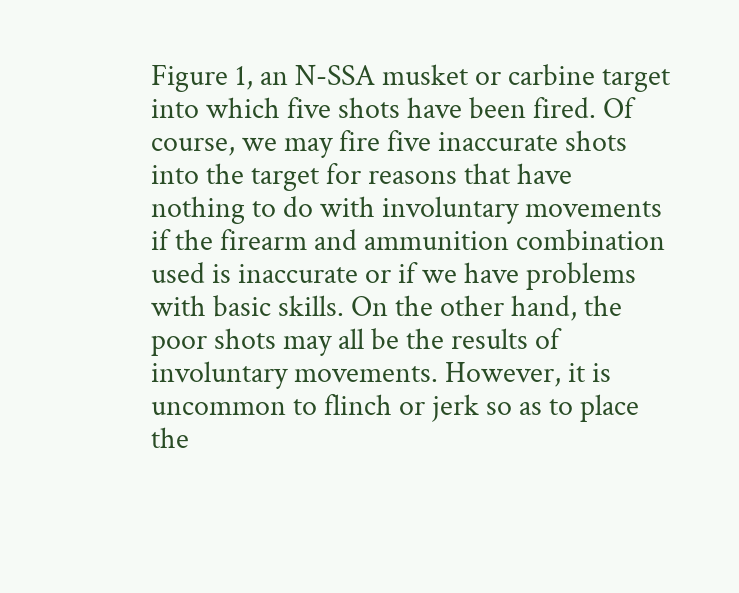Figure 1, an N-SSA musket or carbine target into which five shots have been fired. Of course, we may fire five inaccurate shots into the target for reasons that have nothing to do with involuntary movements if the firearm and ammunition combination used is inaccurate or if we have problems with basic skills. On the other hand, the poor shots may all be the results of involuntary movements. However, it is uncommon to flinch or jerk so as to place the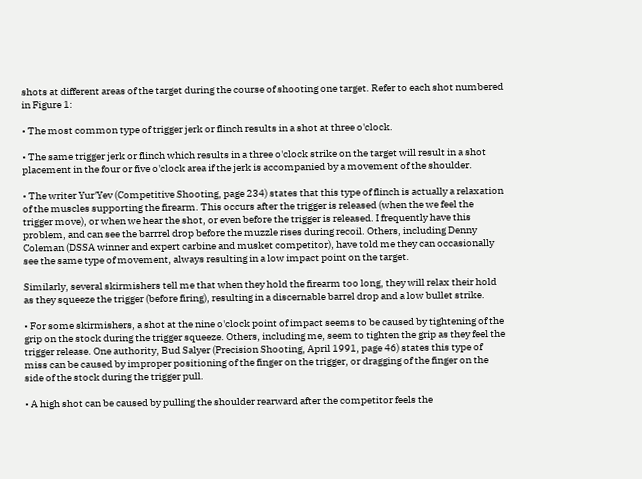shots at different areas of the target during the course of shooting one target. Refer to each shot numbered in Figure 1:

• The most common type of trigger jerk or flinch results in a shot at three o'clock.

• The same trigger jerk or flinch which results in a three o'clock strike on the target will result in a shot placement in the four or five o'clock area if the jerk is accompanied by a movement of the shoulder.

• The writer Yur'Yev (Competitive Shooting, page 234) states that this type of flinch is actually a relaxation of the muscles supporting the firearm. This occurs after the trigger is released (when the we feel the trigger move), or when we hear the shot, or even before the trigger is released. I frequently have this problem, and can see the barrrel drop before the muzzle rises during recoil. Others, including Denny Coleman (DSSA winner and expert carbine and musket competitor), have told me they can occasionally see the same type of movement, always resulting in a low impact point on the target.

Similarly, several skirmishers tell me that when they hold the firearm too long, they will relax their hold as they squeeze the trigger (before firing), resulting in a discernable barrel drop and a low bullet strike.

• For some skirmishers, a shot at the nine o'clock point of impact seems to be caused by tightening of the grip on the stock during the trigger squeeze. Others, including me, seem to tighten the grip as they feel the trigger release. One authority, Bud Salyer (Precision Shooting, April 1991, page 46) states this type of miss can be caused by improper positioning of the finger on the trigger, or dragging of the finger on the side of the stock during the trigger pull.

• A high shot can be caused by pulling the shoulder rearward after the competitor feels the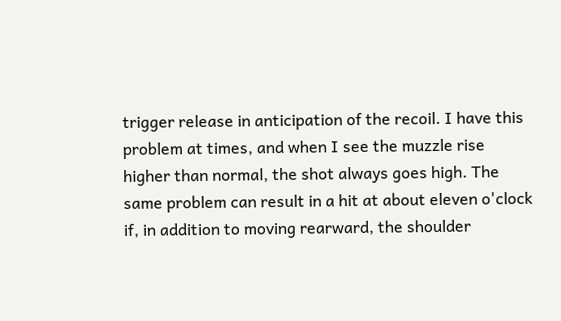trigger release in anticipation of the recoil. I have this problem at times, and when I see the muzzle rise higher than normal, the shot always goes high. The same problem can result in a hit at about eleven o'clock if, in addition to moving rearward, the shoulder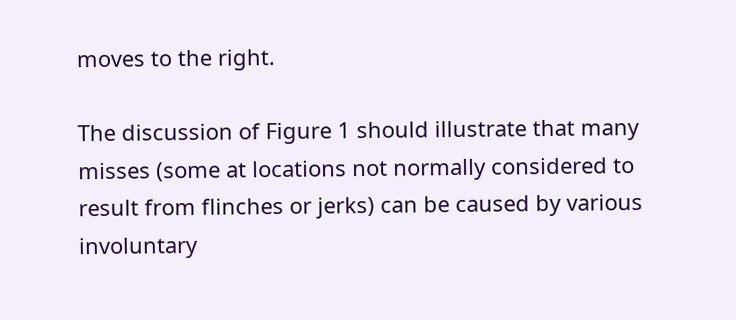moves to the right.

The discussion of Figure 1 should illustrate that many misses (some at locations not normally considered to result from flinches or jerks) can be caused by various involuntary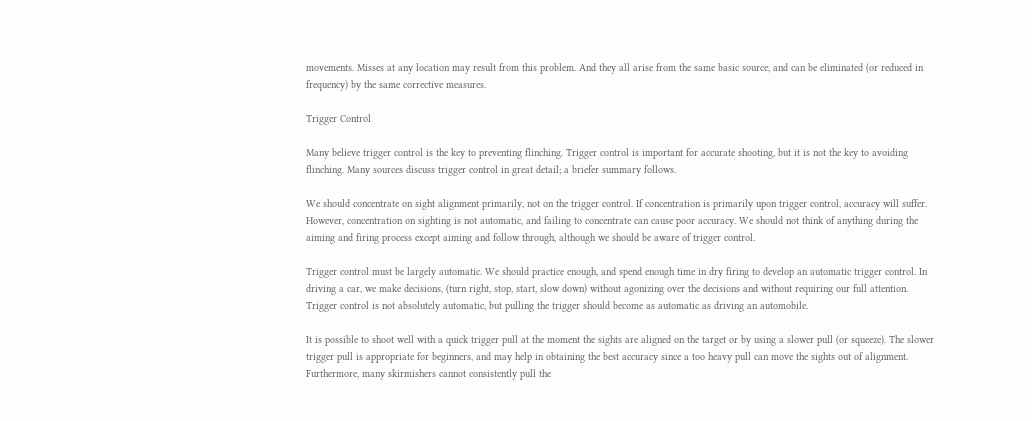movements. Misses at any location may result from this problem. And they all arise from the same basic source, and can be eliminated (or reduced in frequency) by the same corrective measures.

Trigger Control

Many believe trigger control is the key to preventing flinching. Trigger control is important for accurate shooting, but it is not the key to avoiding flinching. Many sources discuss trigger control in great detail; a briefer summary follows.

We should concentrate on sight alignment primarily, not on the trigger control. If concentration is primarily upon trigger control, accuracy will suffer. However, concentration on sighting is not automatic, and failing to concentrate can cause poor accuracy. We should not think of anything during the aiming and firing process except aiming and follow through, although we should be aware of trigger control.

Trigger control must be largely automatic. We should practice enough, and spend enough time in dry firing to develop an automatic trigger control. In driving a car, we make decisions, (turn right, stop, start, slow down) without agonizing over the decisions and without requiring our full attention. Trigger control is not absolutely automatic, but pulling the trigger should become as automatic as driving an automobile.

It is possible to shoot well with a quick trigger pull at the moment the sights are aligned on the target or by using a slower pull (or squeeze). The slower trigger pull is appropriate for beginners, and may help in obtaining the best accuracy since a too heavy pull can move the sights out of alignment. Furthermore, many skirmishers cannot consistently pull the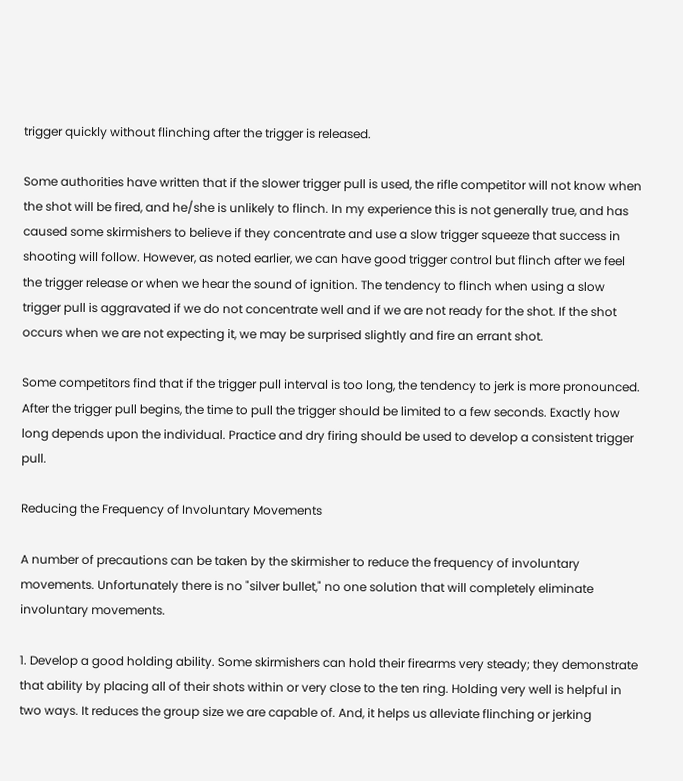trigger quickly without flinching after the trigger is released.

Some authorities have written that if the slower trigger pull is used, the rifle competitor will not know when the shot will be fired, and he/she is unlikely to flinch. In my experience this is not generally true, and has caused some skirmishers to believe if they concentrate and use a slow trigger squeeze that success in shooting will follow. However, as noted earlier, we can have good trigger control but flinch after we feel the trigger release or when we hear the sound of ignition. The tendency to flinch when using a slow trigger pull is aggravated if we do not concentrate well and if we are not ready for the shot. If the shot occurs when we are not expecting it, we may be surprised slightly and fire an errant shot.

Some competitors find that if the trigger pull interval is too long, the tendency to jerk is more pronounced. After the trigger pull begins, the time to pull the trigger should be limited to a few seconds. Exactly how long depends upon the individual. Practice and dry firing should be used to develop a consistent trigger pull.

Reducing the Frequency of Involuntary Movements

A number of precautions can be taken by the skirmisher to reduce the frequency of involuntary movements. Unfortunately there is no "silver bullet," no one solution that will completely eliminate involuntary movements.

1. Develop a good holding ability. Some skirmishers can hold their firearms very steady; they demonstrate that ability by placing all of their shots within or very close to the ten ring. Holding very well is helpful in two ways. It reduces the group size we are capable of. And, it helps us alleviate flinching or jerking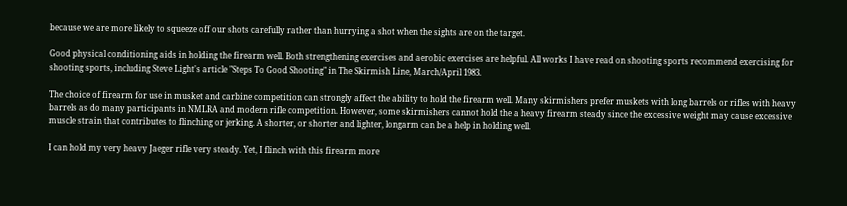because we are more likely to squeeze off our shots carefully rather than hurrying a shot when the sights are on the target.

Good physical conditioning aids in holding the firearm well. Both strengthening exercises and aerobic exercises are helpful. All works I have read on shooting sports recommend exercising for shooting sports, including Steve Light's article "Steps To Good Shooting" in The Skirmish Line, March/April 1983.

The choice of firearm for use in musket and carbine competition can strongly affect the ability to hold the firearm well. Many skirmishers prefer muskets with long barrels or rifles with heavy barrels as do many participants in NMLRA and modern rifle competition. However, some skirmishers cannot hold the a heavy firearm steady since the excessive weight may cause excessive muscle strain that contributes to flinching or jerking. A shorter, or shorter and lighter, longarm can be a help in holding well.

I can hold my very heavy Jaeger rifle very steady. Yet, I flinch with this firearm more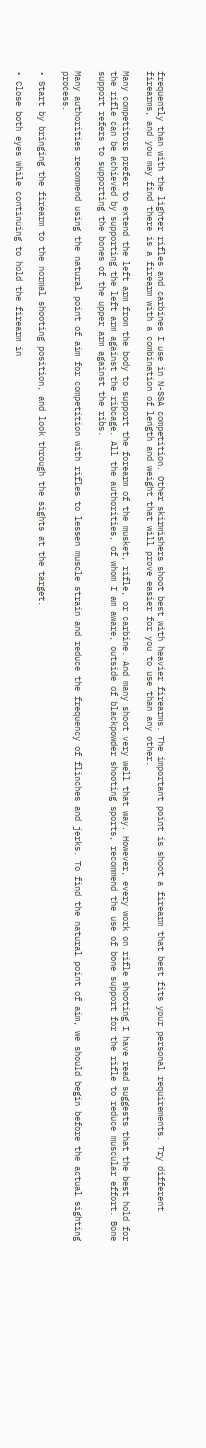frequently than with the lighter rifles and carbines I use in N-SSA competition. Other skirmishers shoot best with heavier firearms. The important point is shoot a firearm that best fits your personal requirements. Try different firearms, and you may find there is a firearm with a combination of length and weight that will prove easier for you to use than any other.

Many competitors prefer to extend the left arm from the body to support the forearm of the musket, rifle, or carbine. And many shoot very well that way. However, every work on rifle shooting I have read suggests that the best hold for the rifle can be achieved by supporting the left arm against the ribcage. All the authorities, of whom I am aware, outside of blackpowder shooting sports, recommend the use of bone support for the rifle to reduce muscular effort. Bone support refers to supporting the bones of the upper arm against the ribs.

Many authorities recommend using the natural point of aim for competition with rifles to lessen muscle strain and reduce the frequency of flinches and jerks. To find the natural point of aim, we should begin before the actual sighting process.

• Start by bringing the firearm to the normal shooting position, and look through the sights at the target.

• Close both eyes while continuing to hold the firearm in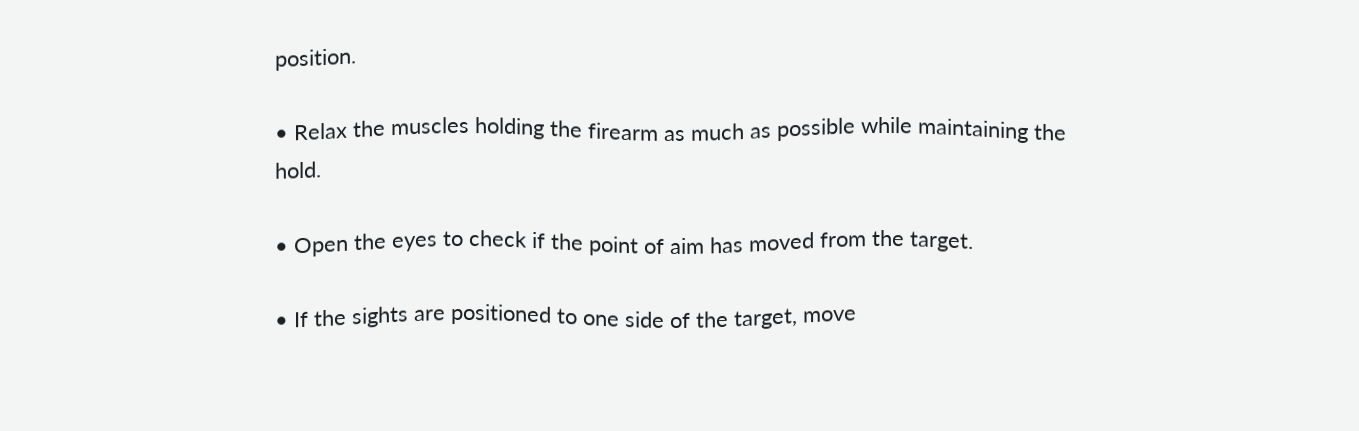position.

• Relax the muscles holding the firearm as much as possible while maintaining the hold.

• Open the eyes to check if the point of aim has moved from the target.

• If the sights are positioned to one side of the target, move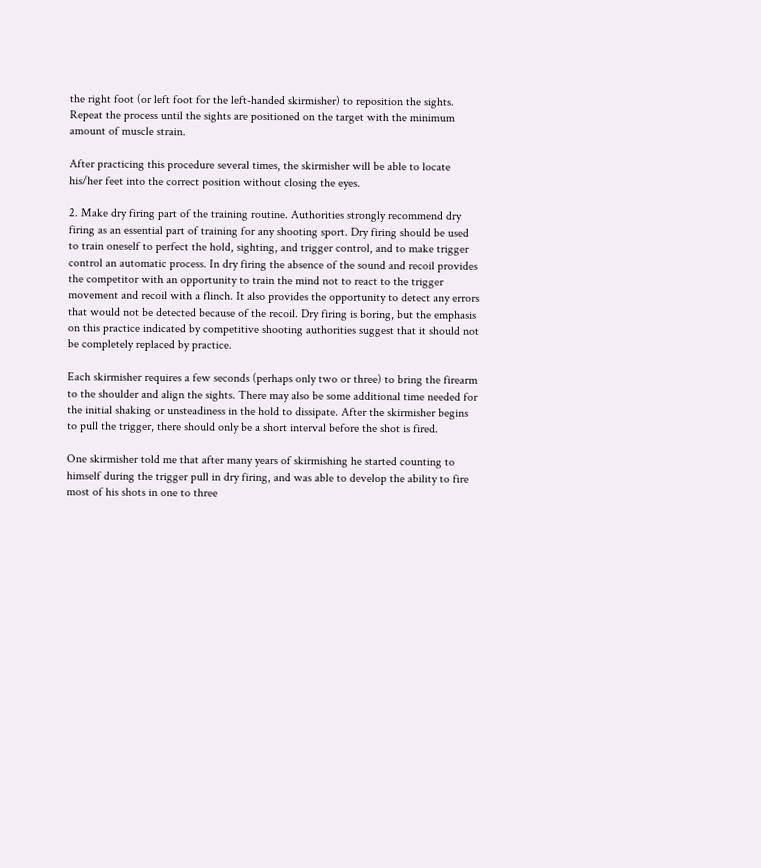the right foot (or left foot for the left-handed skirmisher) to reposition the sights. Repeat the process until the sights are positioned on the target with the minimum amount of muscle strain.

After practicing this procedure several times, the skirmisher will be able to locate his/her feet into the correct position without closing the eyes.

2. Make dry firing part of the training routine. Authorities strongly recommend dry firing as an essential part of training for any shooting sport. Dry firing should be used to train oneself to perfect the hold, sighting, and trigger control, and to make trigger control an automatic process. In dry firing the absence of the sound and recoil provides the competitor with an opportunity to train the mind not to react to the trigger movement and recoil with a flinch. It also provides the opportunity to detect any errors that would not be detected because of the recoil. Dry firing is boring, but the emphasis on this practice indicated by competitive shooting authorities suggest that it should not be completely replaced by practice.

Each skirmisher requires a few seconds (perhaps only two or three) to bring the firearm to the shoulder and align the sights. There may also be some additional time needed for the initial shaking or unsteadiness in the hold to dissipate. After the skirmisher begins to pull the trigger, there should only be a short interval before the shot is fired.

One skirmisher told me that after many years of skirmishing he started counting to himself during the trigger pull in dry firing, and was able to develop the ability to fire most of his shots in one to three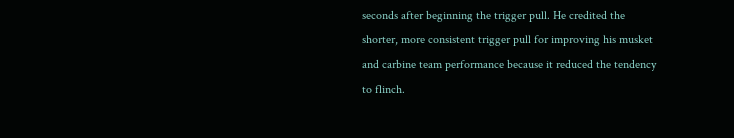seconds after beginning the trigger pull. He credited the shorter, more consistent trigger pull for improving his musket and carbine team performance because it reduced the tendency to flinch.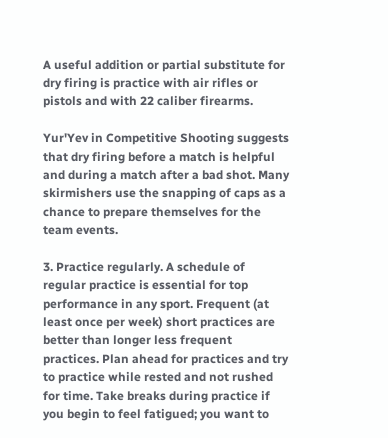A useful addition or partial substitute for dry firing is practice with air rifles or pistols and with 22 caliber firearms.

Yur'Yev in Competitive Shooting suggests that dry firing before a match is helpful and during a match after a bad shot. Many skirmishers use the snapping of caps as a chance to prepare themselves for the team events.

3. Practice regularly. A schedule of regular practice is essential for top performance in any sport. Frequent (at least once per week) short practices are better than longer less frequent practices. Plan ahead for practices and try to practice while rested and not rushed for time. Take breaks during practice if you begin to feel fatigued; you want to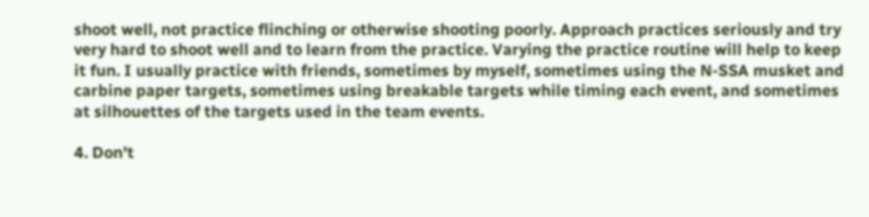shoot well, not practice flinching or otherwise shooting poorly. Approach practices seriously and try very hard to shoot well and to learn from the practice. Varying the practice routine will help to keep it fun. I usually practice with friends, sometimes by myself, sometimes using the N-SSA musket and carbine paper targets, sometimes using breakable targets while timing each event, and sometimes at silhouettes of the targets used in the team events.

4. Don't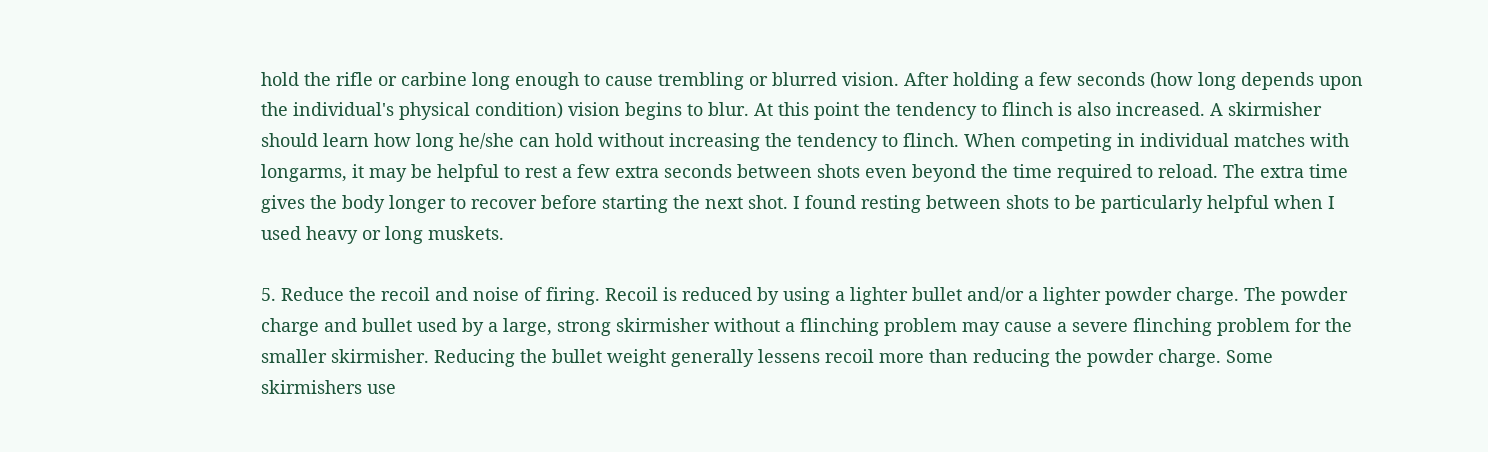hold the rifle or carbine long enough to cause trembling or blurred vision. After holding a few seconds (how long depends upon the individual's physical condition) vision begins to blur. At this point the tendency to flinch is also increased. A skirmisher should learn how long he/she can hold without increasing the tendency to flinch. When competing in individual matches with longarms, it may be helpful to rest a few extra seconds between shots even beyond the time required to reload. The extra time gives the body longer to recover before starting the next shot. I found resting between shots to be particularly helpful when I used heavy or long muskets.

5. Reduce the recoil and noise of firing. Recoil is reduced by using a lighter bullet and/or a lighter powder charge. The powder charge and bullet used by a large, strong skirmisher without a flinching problem may cause a severe flinching problem for the smaller skirmisher. Reducing the bullet weight generally lessens recoil more than reducing the powder charge. Some skirmishers use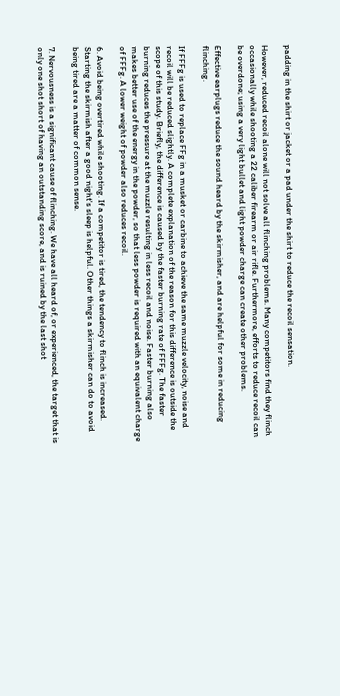padding in the shirt or jacket or a pad under the shirt to reduce the recoil sensation.

However, reduced recoil alone will not solve all flinching problems. Many competitors find they flinch occasionally while shooting a 22 caliber firearm or air rifle. Furthermore, efforts to reduce recoil can be overdone; using a very light bullet and light powder charge can create other problems.

Effective earplugs reduce the sound heard by the skirmisher, and are helpful for some in reducing flinching.

If FFFg is used to replace FFg in a musket or carbine to achieve the same muzzle velocity, noise and recoil will be reduced slightly. A complete explanation of the reason for this difference is outside the scope of this study. Briefly, the difference is caused by the faster burning rate of FFFg. The faster burning reduces the pressure at the muzzle resulting in less recoil and noise. Faster burning also makes better use of the energy in the powder, so that less powder is required with an equivalent charge of FFFg. A lower weight of powder also reduces recoil.

6. Avoid being overtired while shooting. If a competitor is tired, the tendency to flinch is increased. Starting the skirmish after a good night's sleep is helpful. Other things a skirmisher can do to avoid being tired are a matter of common sense.

7. Nervousness is a significant cause of flinching. We have all heard of, or experienced, the target that is only one shot short of having an outstanding score, and is ruined by the last shot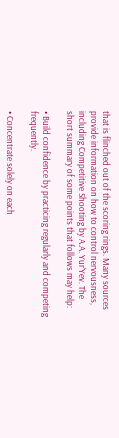that is flinched out of the scoring rings. Many sources provide information on how to control nervousness, including Competitive Shooting by A.A. Yur'Yev. The short summary of some points that follows may help:

• Build confidence by practicing regularly and competing frequently.

• Concentrate solely on each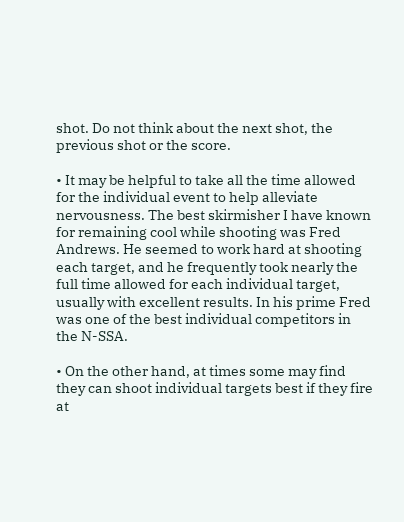shot. Do not think about the next shot, the previous shot or the score.

• It may be helpful to take all the time allowed for the individual event to help alleviate nervousness. The best skirmisher I have known for remaining cool while shooting was Fred Andrews. He seemed to work hard at shooting each target, and he frequently took nearly the full time allowed for each individual target, usually with excellent results. In his prime Fred was one of the best individual competitors in the N-SSA.

• On the other hand, at times some may find they can shoot individual targets best if they fire at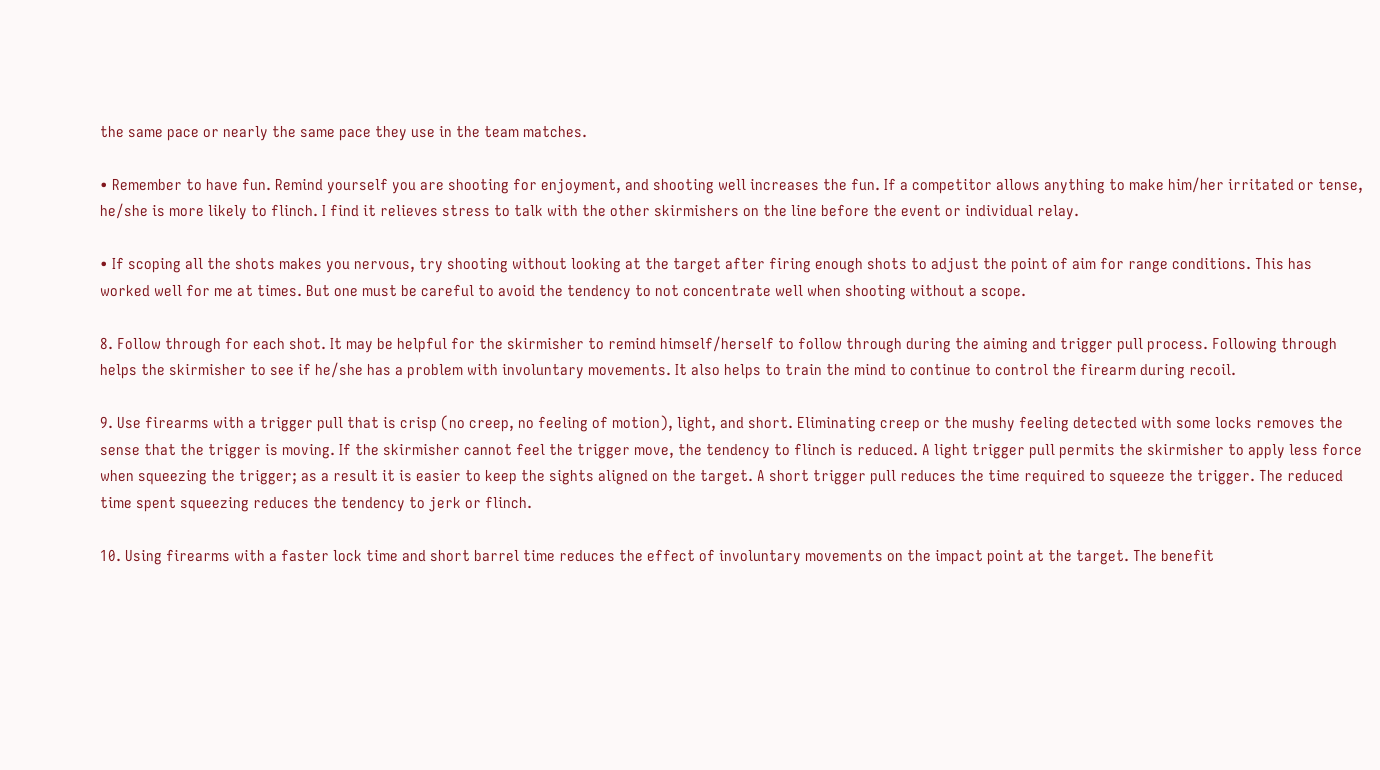the same pace or nearly the same pace they use in the team matches.

• Remember to have fun. Remind yourself you are shooting for enjoyment, and shooting well increases the fun. If a competitor allows anything to make him/her irritated or tense, he/she is more likely to flinch. I find it relieves stress to talk with the other skirmishers on the line before the event or individual relay.

• If scoping all the shots makes you nervous, try shooting without looking at the target after firing enough shots to adjust the point of aim for range conditions. This has worked well for me at times. But one must be careful to avoid the tendency to not concentrate well when shooting without a scope.

8. Follow through for each shot. It may be helpful for the skirmisher to remind himself/herself to follow through during the aiming and trigger pull process. Following through helps the skirmisher to see if he/she has a problem with involuntary movements. It also helps to train the mind to continue to control the firearm during recoil.

9. Use firearms with a trigger pull that is crisp (no creep, no feeling of motion), light, and short. Eliminating creep or the mushy feeling detected with some locks removes the sense that the trigger is moving. If the skirmisher cannot feel the trigger move, the tendency to flinch is reduced. A light trigger pull permits the skirmisher to apply less force when squeezing the trigger; as a result it is easier to keep the sights aligned on the target. A short trigger pull reduces the time required to squeeze the trigger. The reduced time spent squeezing reduces the tendency to jerk or flinch.

10. Using firearms with a faster lock time and short barrel time reduces the effect of involuntary movements on the impact point at the target. The benefit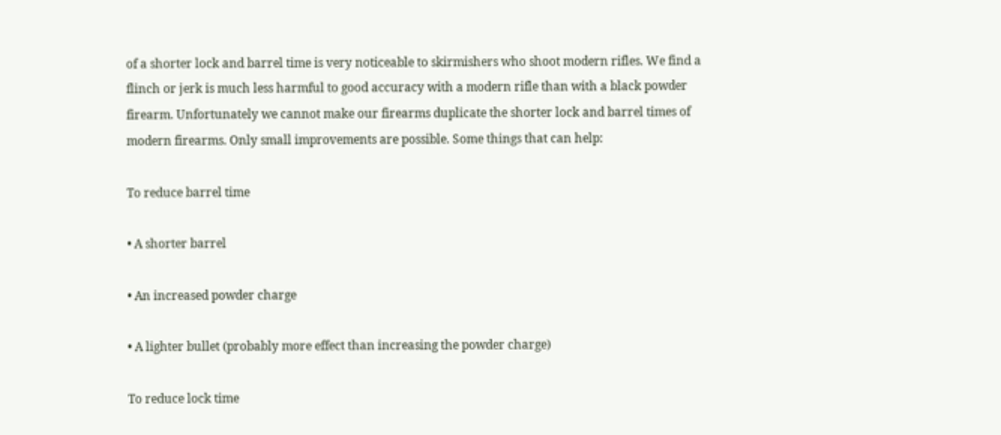of a shorter lock and barrel time is very noticeable to skirmishers who shoot modern rifles. We find a flinch or jerk is much less harmful to good accuracy with a modern rifle than with a black powder firearm. Unfortunately we cannot make our firearms duplicate the shorter lock and barrel times of modern firearms. Only small improvements are possible. Some things that can help:

To reduce barrel time

• A shorter barrel

• An increased powder charge

• A lighter bullet (probably more effect than increasing the powder charge)

To reduce lock time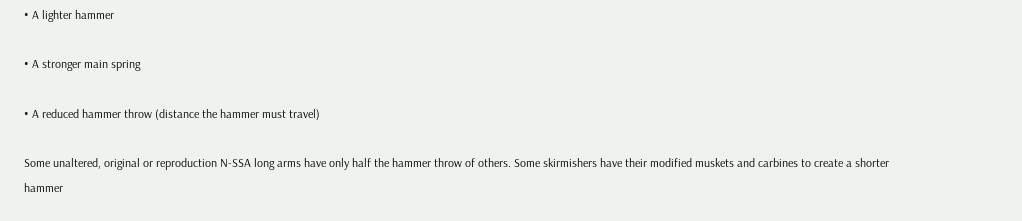• A lighter hammer

• A stronger main spring

• A reduced hammer throw (distance the hammer must travel)

Some unaltered, original or reproduction N-SSA long arms have only half the hammer throw of others. Some skirmishers have their modified muskets and carbines to create a shorter hammer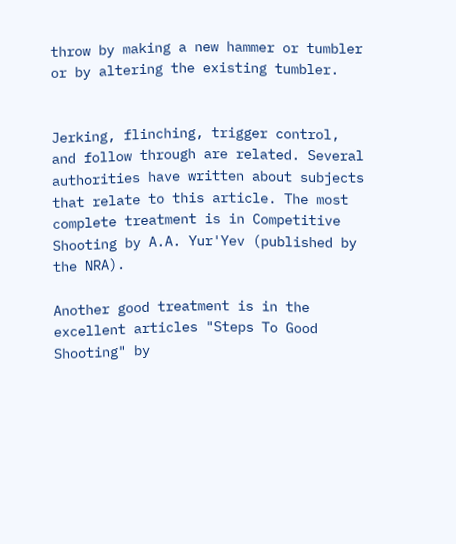throw by making a new hammer or tumbler or by altering the existing tumbler.


Jerking, flinching, trigger control, and follow through are related. Several authorities have written about subjects that relate to this article. The most complete treatment is in Competitive Shooting by A.A. Yur'Yev (published by the NRA).

Another good treatment is in the excellent articles "Steps To Good Shooting" by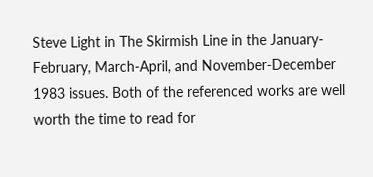Steve Light in The Skirmish Line in the January-February, March-April, and November-December 1983 issues. Both of the referenced works are well worth the time to read for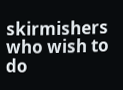skirmishers who wish to do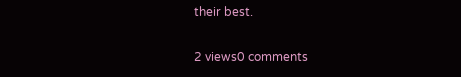their best.

2 views0 comments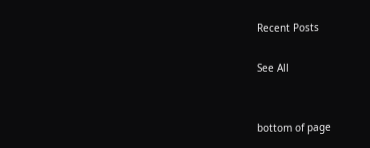Recent Posts

See All


bottom of page